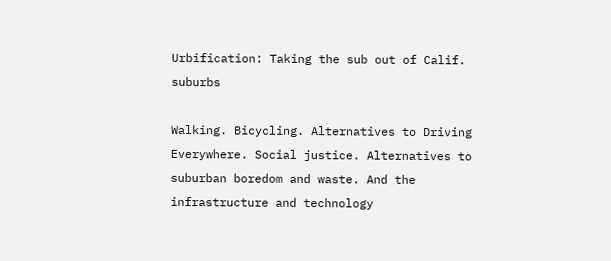Urbification: Taking the sub out of Calif. suburbs

Walking. Bicycling. Alternatives to Driving Everywhere. Social justice. Alternatives to suburban boredom and waste. And the infrastructure and technology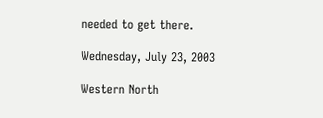needed to get there.

Wednesday, July 23, 2003

Western North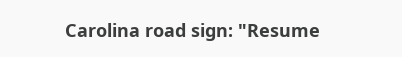Carolina road sign: "Resume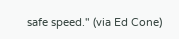safe speed." (via Ed Cone)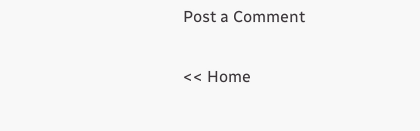Post a Comment

<< Home